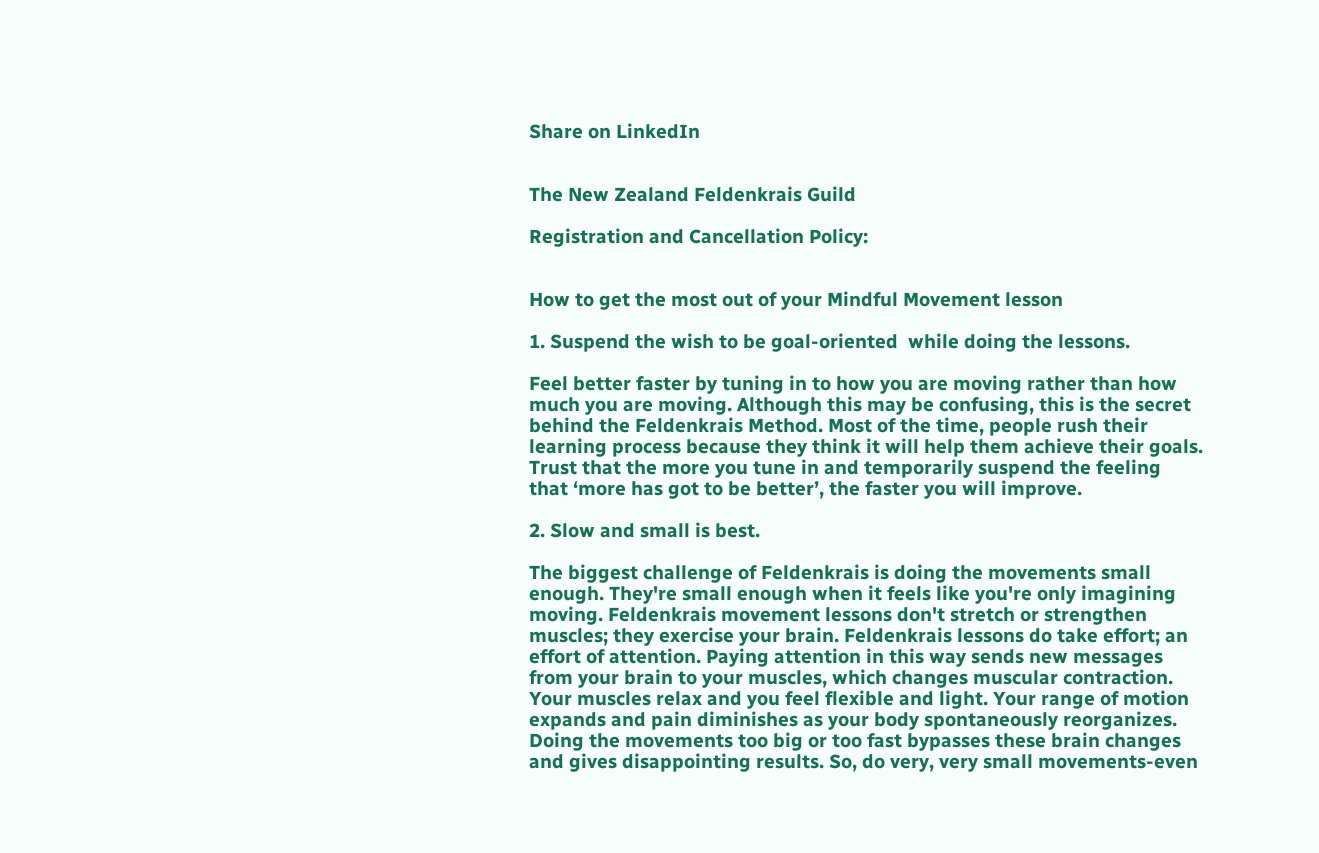Share on LinkedIn


The New Zealand Feldenkrais Guild

Registration and Cancellation Policy:


How to get the most out of your Mindful Movement lesson

1. Suspend the wish to be goal-oriented  while doing the lessons.

Feel better faster by tuning in to how you are moving rather than how much you are moving. Although this may be confusing, this is the secret behind the Feldenkrais Method. Most of the time, people rush their learning process because they think it will help them achieve their goals. Trust that the more you tune in and temporarily suspend the feeling that ‘more has got to be better’, the faster you will improve.

2. Slow and small is best.

The biggest challenge of Feldenkrais is doing the movements small enough. They're small enough when it feels like you're only imagining moving. Feldenkrais movement lessons don't stretch or strengthen muscles; they exercise your brain. Feldenkrais lessons do take effort; an effort of attention. Paying attention in this way sends new messages from your brain to your muscles, which changes muscular contraction. Your muscles relax and you feel flexible and light. Your range of motion expands and pain diminishes as your body spontaneously reorganizes. Doing the movements too big or too fast bypasses these brain changes and gives disappointing results. So, do very, very small movements-even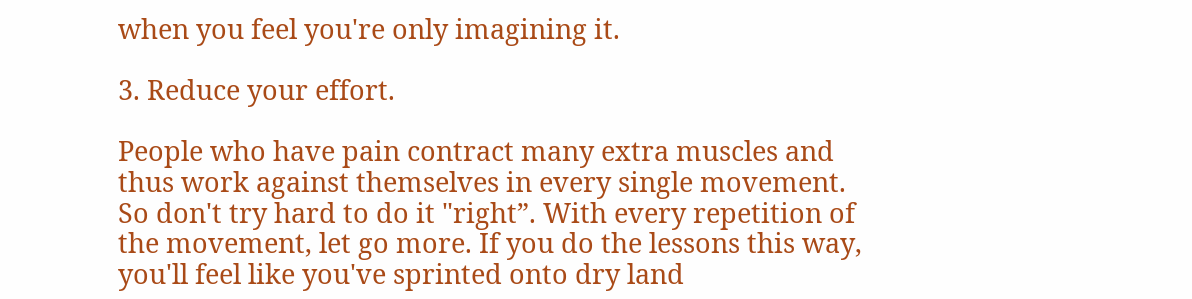when you feel you're only imagining it.

3. Reduce your effort.

People who have pain contract many extra muscles and thus work against themselves in every single movement. So don't try hard to do it "right”. With every repetition of the movement, let go more. If you do the lessons this way, you'll feel like you've sprinted onto dry land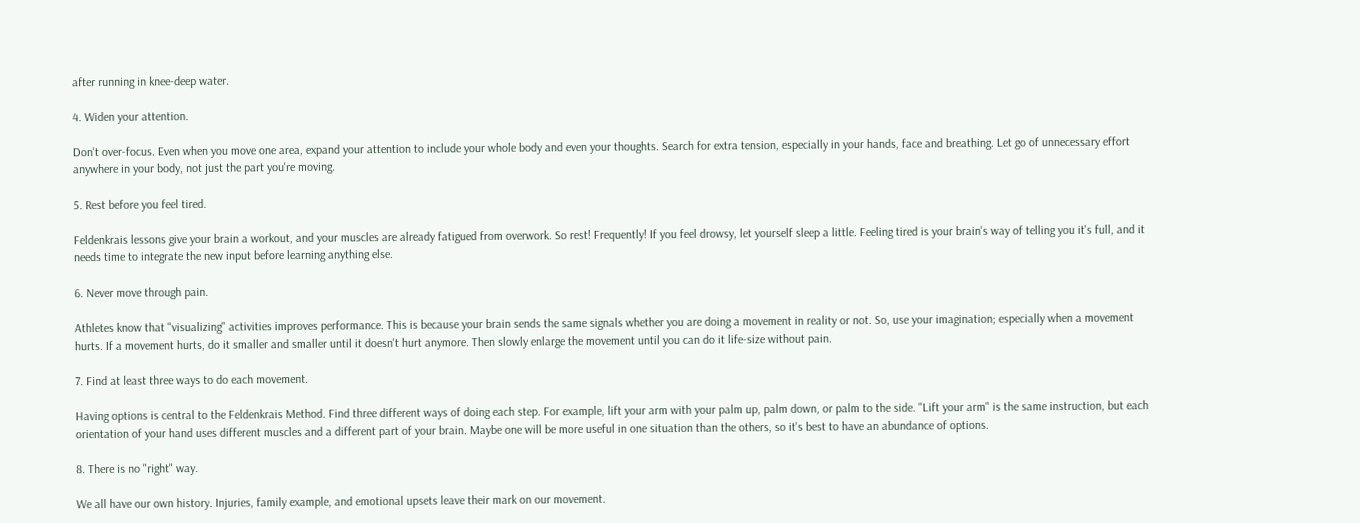after running in knee-deep water.

4. Widen your attention.

Don't over-focus. Even when you move one area, expand your attention to include your whole body and even your thoughts. Search for extra tension, especially in your hands, face and breathing. Let go of unnecessary effort anywhere in your body, not just the part you're moving.

5. Rest before you feel tired.

Feldenkrais lessons give your brain a workout, and your muscles are already fatigued from overwork. So rest! Frequently! If you feel drowsy, let yourself sleep a little. Feeling tired is your brain's way of telling you it's full, and it needs time to integrate the new input before learning anything else.

6. Never move through pain.

Athletes know that "visualizing" activities improves performance. This is because your brain sends the same signals whether you are doing a movement in reality or not. So, use your imagination; especially when a movement hurts. If a movement hurts, do it smaller and smaller until it doesn't hurt anymore. Then slowly enlarge the movement until you can do it life-size without pain.

7. Find at least three ways to do each movement.

Having options is central to the Feldenkrais Method. Find three different ways of doing each step. For example, lift your arm with your palm up, palm down, or palm to the side. "Lift your arm" is the same instruction, but each orientation of your hand uses different muscles and a different part of your brain. Maybe one will be more useful in one situation than the others, so it's best to have an abundance of options.

8. There is no "right" way.

We all have our own history. Injuries, family example, and emotional upsets leave their mark on our movement.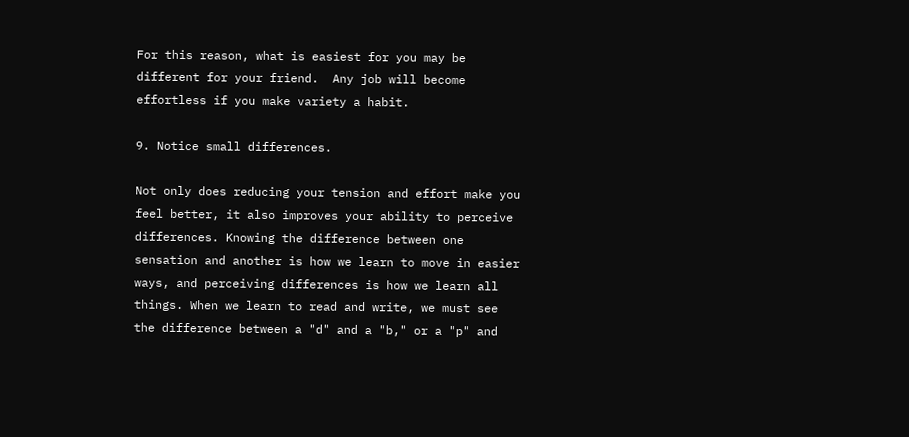For this reason, what is easiest for you may be different for your friend.  Any job will become effortless if you make variety a habit.

9. Notice small differences.

Not only does reducing your tension and effort make you feel better, it also improves your ability to perceive differences. Knowing the difference between one sensation and another is how we learn to move in easier ways, and perceiving differences is how we learn all things. When we learn to read and write, we must see the difference between a "d" and a "b," or a "p" and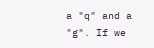a "q" and a "g". If we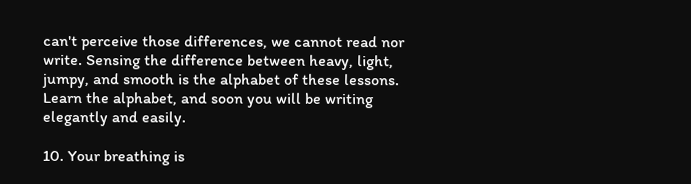can't perceive those differences, we cannot read nor write. Sensing the difference between heavy, light, jumpy, and smooth is the alphabet of these lessons. Learn the alphabet, and soon you will be writing elegantly and easily.

10. Your breathing is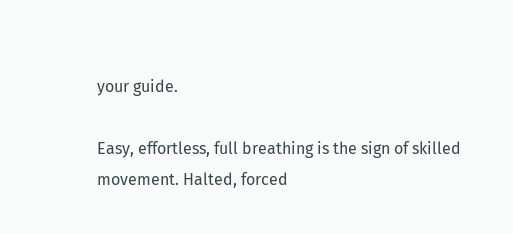your guide.

Easy, effortless, full breathing is the sign of skilled movement. Halted, forced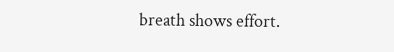breath shows effort.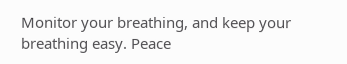Monitor your breathing, and keep your breathing easy. Peace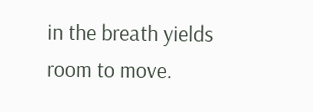in the breath yields room to move.